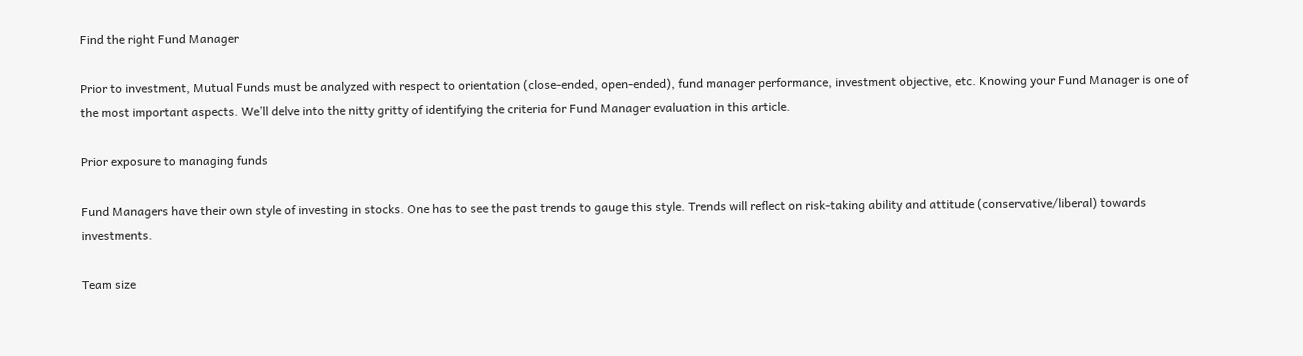Find the right Fund Manager

Prior to investment, Mutual Funds must be analyzed with respect to orientation (close-ended, open-ended), fund manager performance, investment objective, etc. Knowing your Fund Manager is one of the most important aspects. We’ll delve into the nitty gritty of identifying the criteria for Fund Manager evaluation in this article.

Prior exposure to managing funds

Fund Managers have their own style of investing in stocks. One has to see the past trends to gauge this style. Trends will reflect on risk-taking ability and attitude (conservative/liberal) towards investments.

Team size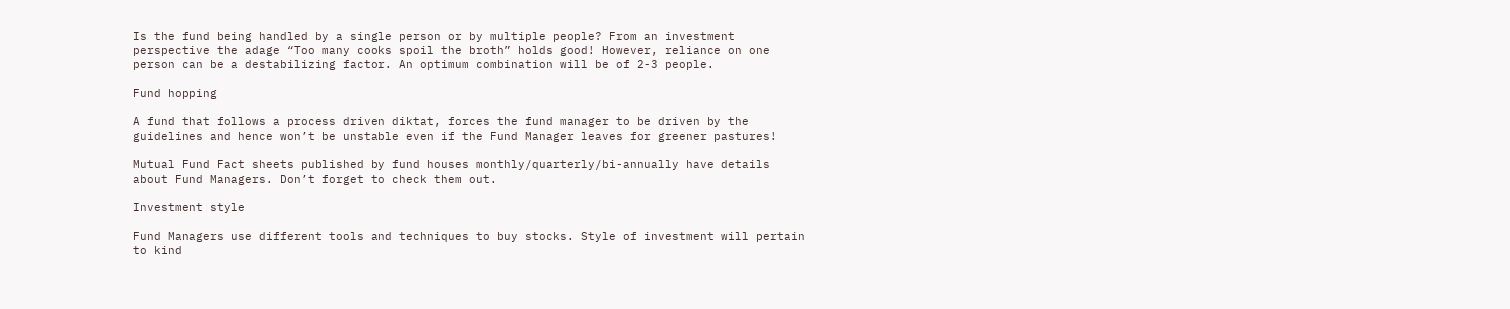Is the fund being handled by a single person or by multiple people? From an investment perspective the adage “Too many cooks spoil the broth” holds good! However, reliance on one person can be a destabilizing factor. An optimum combination will be of 2-3 people.

Fund hopping

A fund that follows a process driven diktat, forces the fund manager to be driven by the guidelines and hence won’t be unstable even if the Fund Manager leaves for greener pastures!

Mutual Fund Fact sheets published by fund houses monthly/quarterly/bi-annually have details about Fund Managers. Don’t forget to check them out.

Investment style

Fund Managers use different tools and techniques to buy stocks. Style of investment will pertain to kind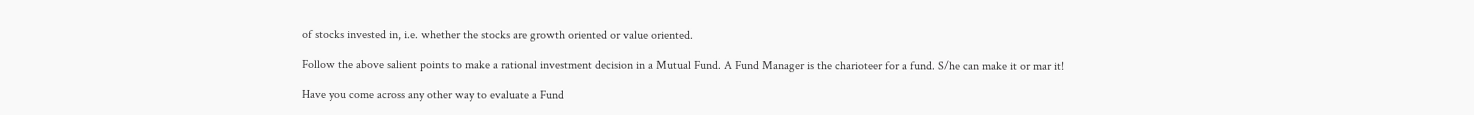of stocks invested in, i.e. whether the stocks are growth oriented or value oriented.

Follow the above salient points to make a rational investment decision in a Mutual Fund. A Fund Manager is the charioteer for a fund. S/he can make it or mar it!

Have you come across any other way to evaluate a Fund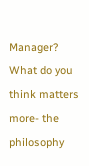Manager? What do you think matters more- the philosophy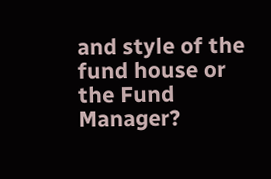and style of the fund house or the Fund Manager?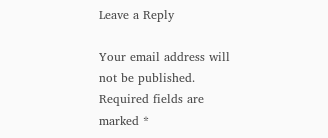Leave a Reply

Your email address will not be published. Required fields are marked *